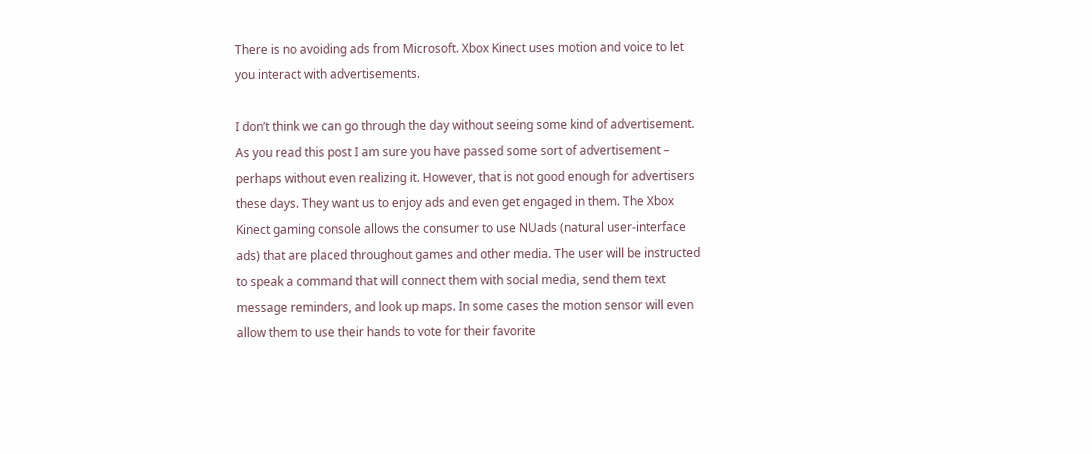There is no avoiding ads from Microsoft. Xbox Kinect uses motion and voice to let you interact with advertisements.

I don’t think we can go through the day without seeing some kind of advertisement. As you read this post I am sure you have passed some sort of advertisement – perhaps without even realizing it. However, that is not good enough for advertisers these days. They want us to enjoy ads and even get engaged in them. The Xbox Kinect gaming console allows the consumer to use NUads (natural user-interface ads) that are placed throughout games and other media. The user will be instructed to speak a command that will connect them with social media, send them text message reminders, and look up maps. In some cases the motion sensor will even allow them to use their hands to vote for their favorite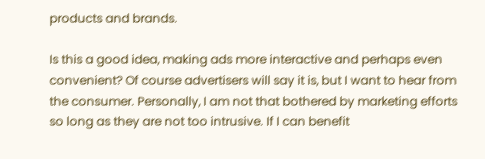products and brands.

Is this a good idea, making ads more interactive and perhaps even convenient? Of course advertisers will say it is, but I want to hear from the consumer. Personally, I am not that bothered by marketing efforts so long as they are not too intrusive. If I can benefit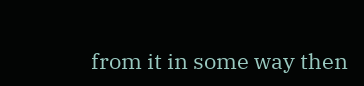from it in some way then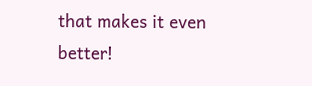that makes it even better!